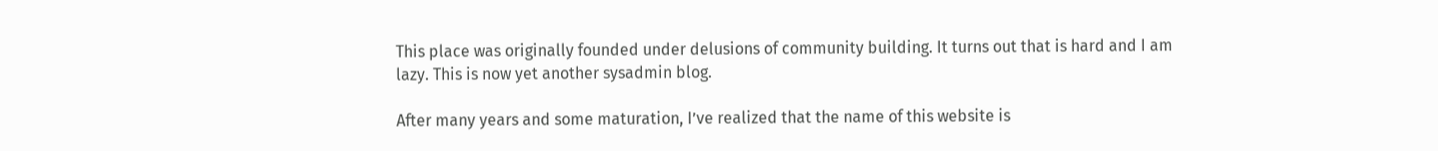This place was originally founded under delusions of community building. It turns out that is hard and I am lazy. This is now yet another sysadmin blog.

After many years and some maturation, I’ve realized that the name of this website is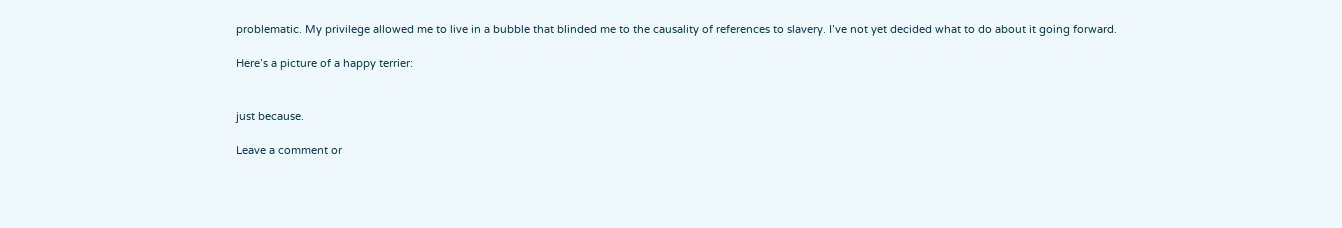problematic. My privilege allowed me to live in a bubble that blinded me to the causality of references to slavery. I’ve not yet decided what to do about it going forward.

Here’s a picture of a happy terrier:


just because.

Leave a comment or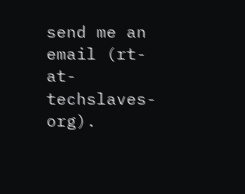send me an email (rt-at-techslaves-org).